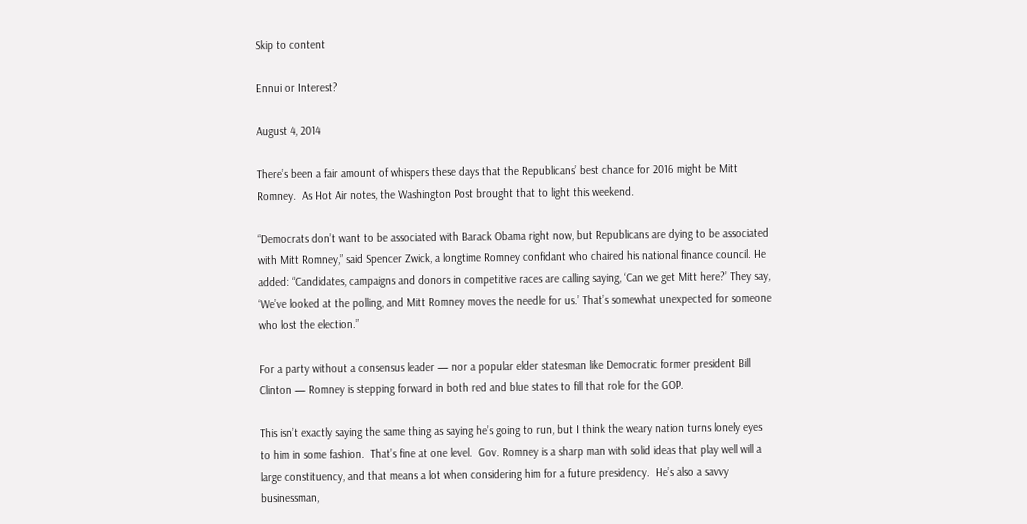Skip to content

Ennui or Interest?

August 4, 2014

There’s been a fair amount of whispers these days that the Republicans’ best chance for 2016 might be Mitt Romney.  As Hot Air notes, the Washington Post brought that to light this weekend.

“Democrats don’t want to be associated with Barack Obama right now, but Republicans are dying to be associated with Mitt Romney,” said Spencer Zwick, a longtime Romney confidant who chaired his national finance council. He added: “Candidates, campaigns and donors in competitive races are calling saying, ‘Can we get Mitt here?’ They say, ‘We’ve looked at the polling, and Mitt Romney moves the needle for us.’ That’s somewhat unexpected for someone who lost the election.”

For a party without a consensus leader — nor a popular elder statesman like Democratic former president Bill Clinton — Romney is stepping forward in both red and blue states to fill that role for the GOP.

This isn’t exactly saying the same thing as saying he’s going to run, but I think the weary nation turns lonely eyes to him in some fashion.  That’s fine at one level.  Gov. Romney is a sharp man with solid ideas that play well will a large constituency, and that means a lot when considering him for a future presidency.  He’s also a savvy businessman,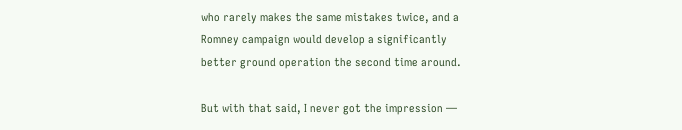who rarely makes the same mistakes twice, and a Romney campaign would develop a significantly better ground operation the second time around.

But with that said, I never got the impression —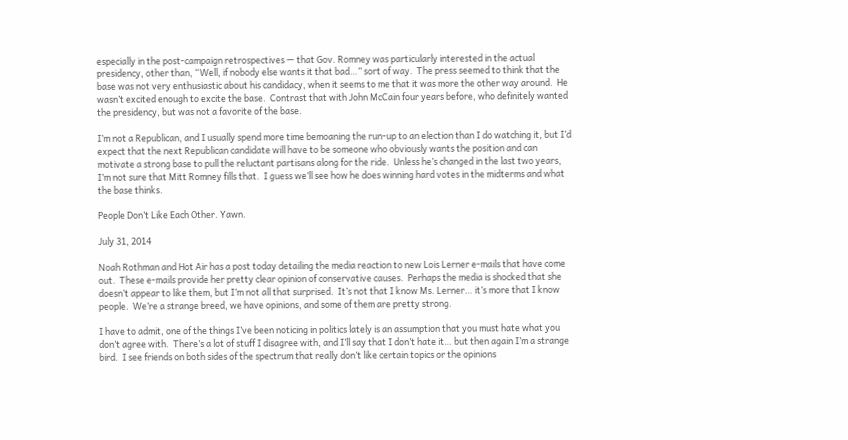especially in the post-campaign retrospectives — that Gov. Romney was particularly interested in the actual presidency, other than, “Well, if nobody else wants it that bad…” sort of way.  The press seemed to think that the base was not very enthusiastic about his candidacy, when it seems to me that it was more the other way around.  He wasn’t excited enough to excite the base.  Contrast that with John McCain four years before, who definitely wanted the presidency, but was not a favorite of the base.

I’m not a Republican, and I usually spend more time bemoaning the run-up to an election than I do watching it, but I’d expect that the next Republican candidate will have to be someone who obviously wants the position and can motivate a strong base to pull the reluctant partisans along for the ride.  Unless he’s changed in the last two years, I’m not sure that Mitt Romney fills that.  I guess we’ll see how he does winning hard votes in the midterms and what the base thinks.

People Don’t Like Each Other. Yawn.

July 31, 2014

Noah Rothman and Hot Air has a post today detailing the media reaction to new Lois Lerner e-mails that have come out.  These e-mails provide her pretty clear opinion of conservative causes.  Perhaps the media is shocked that she doesn’t appear to like them, but I’m not all that surprised.  It’s not that I know Ms. Lerner… it’s more that I know people.  We’re a strange breed, we have opinions, and some of them are pretty strong.

I have to admit, one of the things I’ve been noticing in politics lately is an assumption that you must hate what you don’t agree with.  There’s a lot of stuff I disagree with, and I’ll say that I don’t hate it… but then again I’m a strange bird.  I see friends on both sides of the spectrum that really don’t like certain topics or the opinions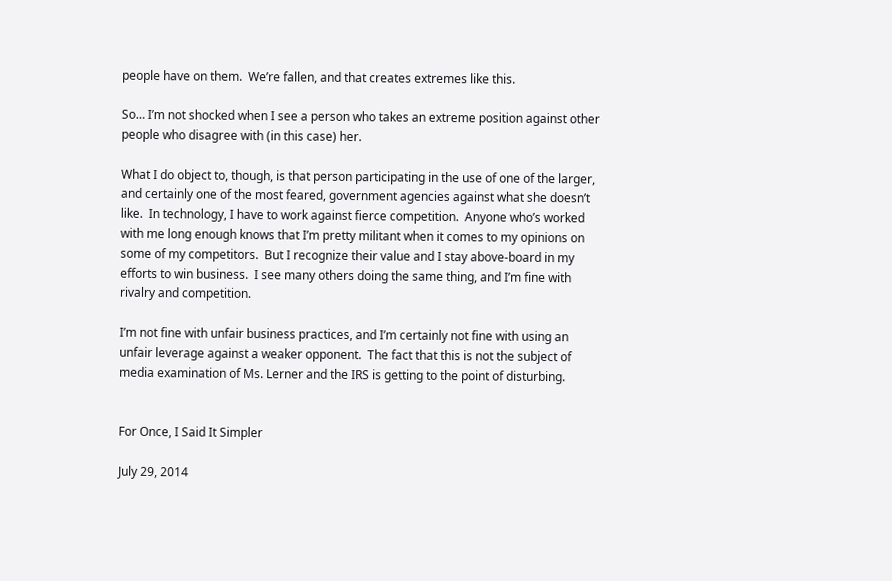people have on them.  We’re fallen, and that creates extremes like this.

So… I’m not shocked when I see a person who takes an extreme position against other people who disagree with (in this case) her.

What I do object to, though, is that person participating in the use of one of the larger, and certainly one of the most feared, government agencies against what she doesn’t like.  In technology, I have to work against fierce competition.  Anyone who’s worked with me long enough knows that I’m pretty militant when it comes to my opinions on some of my competitors.  But I recognize their value and I stay above-board in my efforts to win business.  I see many others doing the same thing, and I’m fine with rivalry and competition.

I’m not fine with unfair business practices, and I’m certainly not fine with using an unfair leverage against a weaker opponent.  The fact that this is not the subject of media examination of Ms. Lerner and the IRS is getting to the point of disturbing.


For Once, I Said It Simpler

July 29, 2014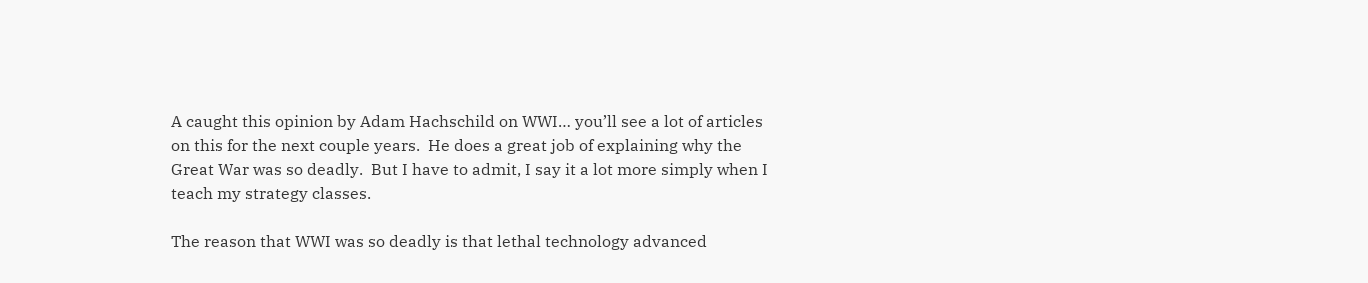A caught this opinion by Adam Hachschild on WWI… you’ll see a lot of articles on this for the next couple years.  He does a great job of explaining why the Great War was so deadly.  But I have to admit, I say it a lot more simply when I teach my strategy classes.

The reason that WWI was so deadly is that lethal technology advanced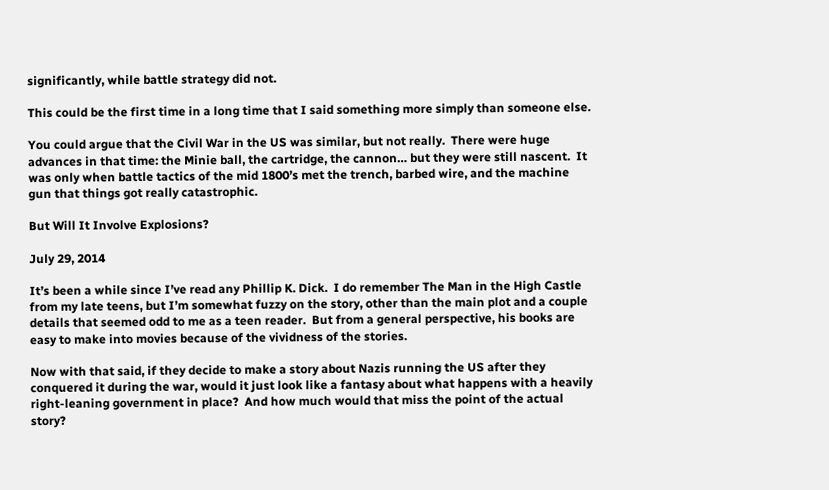significantly, while battle strategy did not.

This could be the first time in a long time that I said something more simply than someone else.

You could argue that the Civil War in the US was similar, but not really.  There were huge advances in that time: the Minie ball, the cartridge, the cannon… but they were still nascent.  It was only when battle tactics of the mid 1800’s met the trench, barbed wire, and the machine gun that things got really catastrophic.

But Will It Involve Explosions?

July 29, 2014

It’s been a while since I’ve read any Phillip K. Dick.  I do remember The Man in the High Castle from my late teens, but I’m somewhat fuzzy on the story, other than the main plot and a couple details that seemed odd to me as a teen reader.  But from a general perspective, his books are easy to make into movies because of the vividness of the stories.

Now with that said, if they decide to make a story about Nazis running the US after they conquered it during the war, would it just look like a fantasy about what happens with a heavily right-leaning government in place?  And how much would that miss the point of the actual story?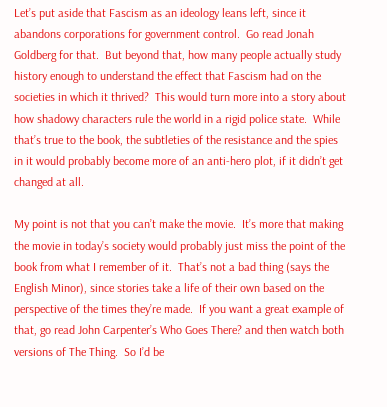Let’s put aside that Fascism as an ideology leans left, since it abandons corporations for government control.  Go read Jonah Goldberg for that.  But beyond that, how many people actually study history enough to understand the effect that Fascism had on the societies in which it thrived?  This would turn more into a story about how shadowy characters rule the world in a rigid police state.  While that’s true to the book, the subtleties of the resistance and the spies in it would probably become more of an anti-hero plot, if it didn’t get changed at all.

My point is not that you can’t make the movie.  It’s more that making the movie in today’s society would probably just miss the point of the book from what I remember of it.  That’s not a bad thing (says the English Minor), since stories take a life of their own based on the perspective of the times they’re made.  If you want a great example of that, go read John Carpenter’s Who Goes There? and then watch both versions of The Thing.  So I’d be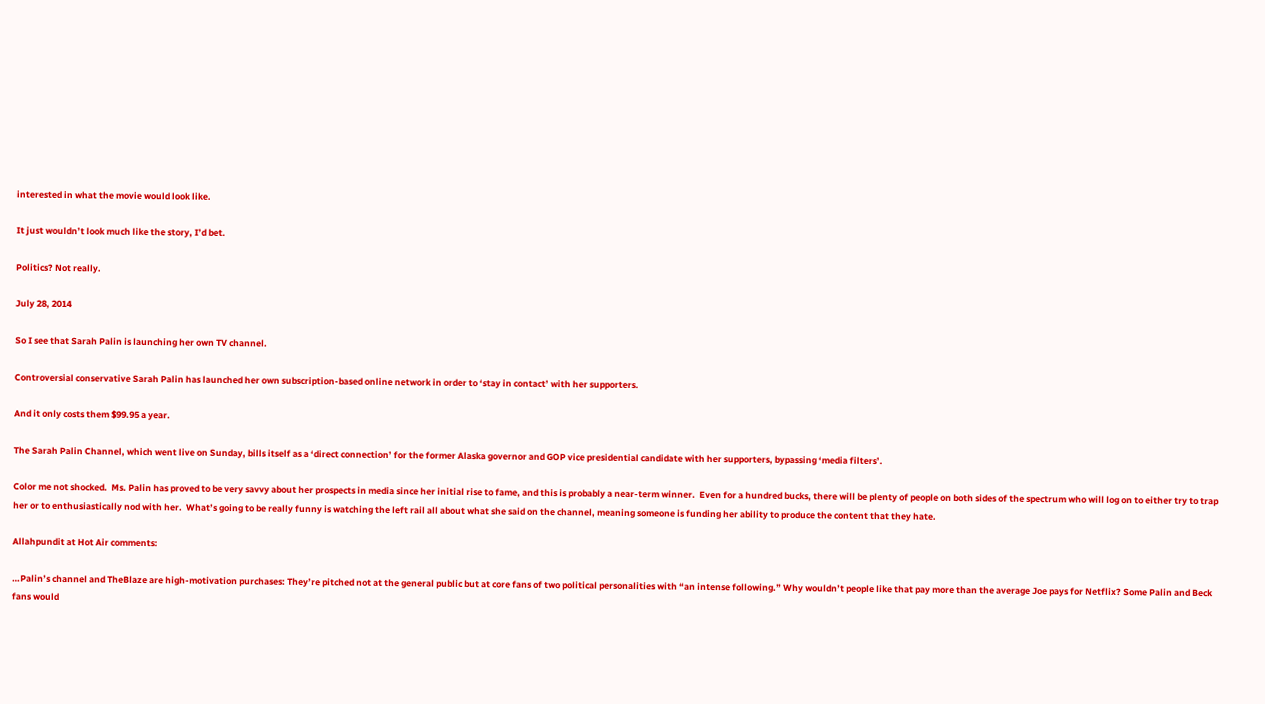interested in what the movie would look like.

It just wouldn’t look much like the story, I’d bet.

Politics? Not really.

July 28, 2014

So I see that Sarah Palin is launching her own TV channel.

Controversial conservative Sarah Palin has launched her own subscription-based online network in order to ‘stay in contact’ with her supporters.

And it only costs them $99.95 a year.

The Sarah Palin Channel, which went live on Sunday, bills itself as a ‘direct connection’ for the former Alaska governor and GOP vice presidential candidate with her supporters, bypassing ‘media filters’.

Color me not shocked.  Ms. Palin has proved to be very savvy about her prospects in media since her initial rise to fame, and this is probably a near-term winner.  Even for a hundred bucks, there will be plenty of people on both sides of the spectrum who will log on to either try to trap her or to enthusiastically nod with her.  What’s going to be really funny is watching the left rail all about what she said on the channel, meaning someone is funding her ability to produce the content that they hate.

Allahpundit at Hot Air comments:

…Palin’s channel and TheBlaze are high-motivation purchases: They’re pitched not at the general public but at core fans of two political personalities with “an intense following.” Why wouldn’t people like that pay more than the average Joe pays for Netflix? Some Palin and Beck fans would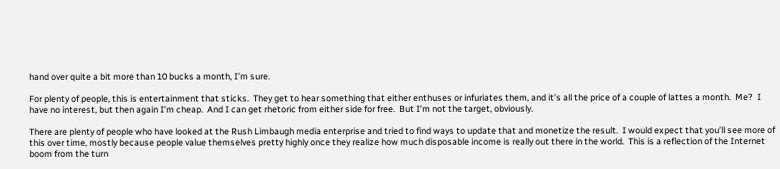hand over quite a bit more than 10 bucks a month, I’m sure.

For plenty of people, this is entertainment that sticks.  They get to hear something that either enthuses or infuriates them, and it’s all the price of a couple of lattes a month.  Me?  I have no interest, but then again I’m cheap.  And I can get rhetoric from either side for free.  But I’m not the target, obviously.

There are plenty of people who have looked at the Rush Limbaugh media enterprise and tried to find ways to update that and monetize the result.  I would expect that you’ll see more of this over time, mostly because people value themselves pretty highly once they realize how much disposable income is really out there in the world.  This is a reflection of the Internet boom from the turn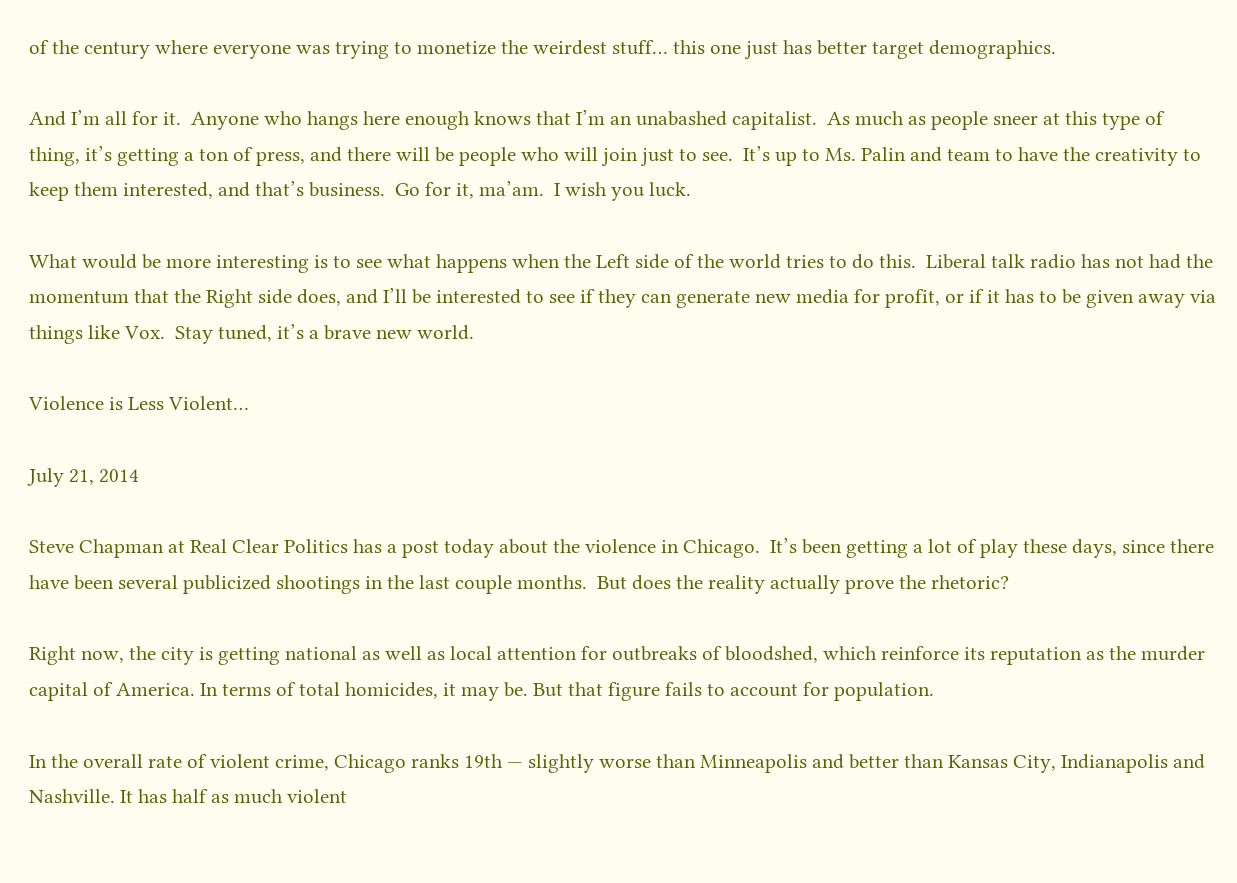of the century where everyone was trying to monetize the weirdest stuff… this one just has better target demographics.

And I’m all for it.  Anyone who hangs here enough knows that I’m an unabashed capitalist.  As much as people sneer at this type of thing, it’s getting a ton of press, and there will be people who will join just to see.  It’s up to Ms. Palin and team to have the creativity to keep them interested, and that’s business.  Go for it, ma’am.  I wish you luck.

What would be more interesting is to see what happens when the Left side of the world tries to do this.  Liberal talk radio has not had the momentum that the Right side does, and I’ll be interested to see if they can generate new media for profit, or if it has to be given away via things like Vox.  Stay tuned, it’s a brave new world.

Violence is Less Violent…

July 21, 2014

Steve Chapman at Real Clear Politics has a post today about the violence in Chicago.  It’s been getting a lot of play these days, since there have been several publicized shootings in the last couple months.  But does the reality actually prove the rhetoric?

Right now, the city is getting national as well as local attention for outbreaks of bloodshed, which reinforce its reputation as the murder capital of America. In terms of total homicides, it may be. But that figure fails to account for population.

In the overall rate of violent crime, Chicago ranks 19th — slightly worse than Minneapolis and better than Kansas City, Indianapolis and Nashville. It has half as much violent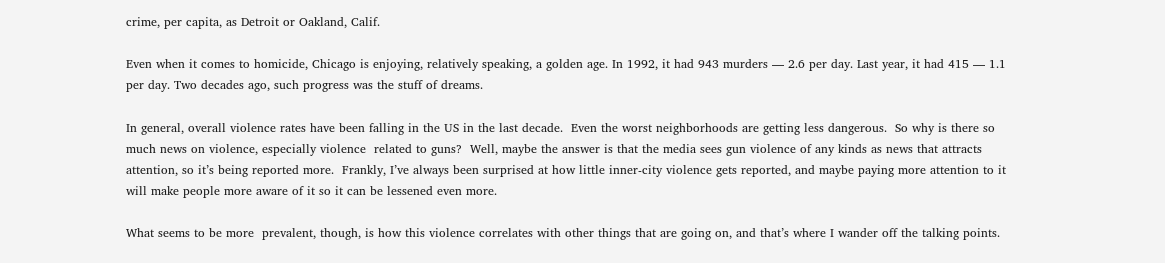crime, per capita, as Detroit or Oakland, Calif.

Even when it comes to homicide, Chicago is enjoying, relatively speaking, a golden age. In 1992, it had 943 murders — 2.6 per day. Last year, it had 415 — 1.1 per day. Two decades ago, such progress was the stuff of dreams.

In general, overall violence rates have been falling in the US in the last decade.  Even the worst neighborhoods are getting less dangerous.  So why is there so much news on violence, especially violence  related to guns?  Well, maybe the answer is that the media sees gun violence of any kinds as news that attracts attention, so it’s being reported more.  Frankly, I’ve always been surprised at how little inner-city violence gets reported, and maybe paying more attention to it will make people more aware of it so it can be lessened even more.

What seems to be more  prevalent, though, is how this violence correlates with other things that are going on, and that’s where I wander off the talking points.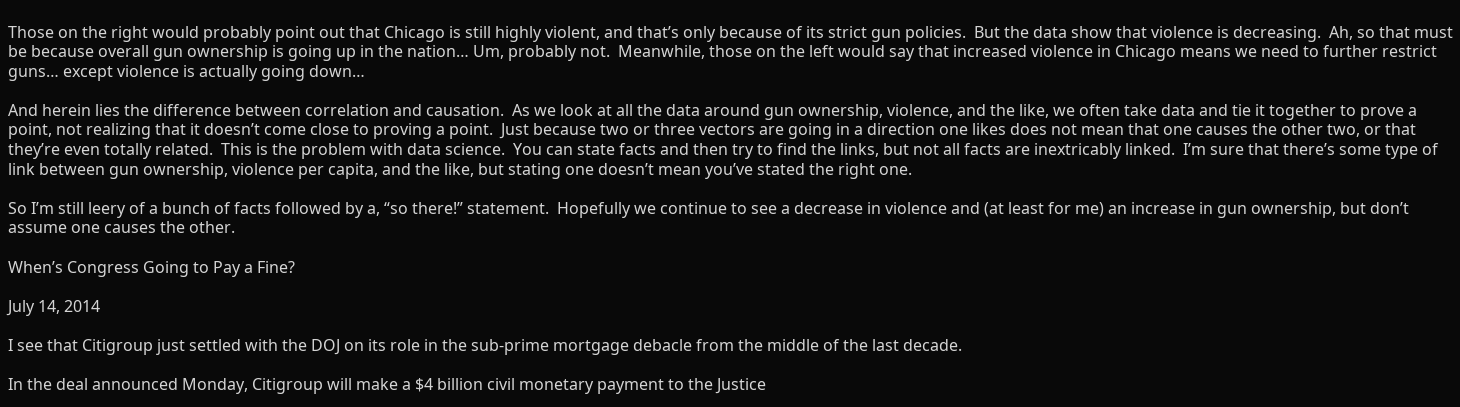Those on the right would probably point out that Chicago is still highly violent, and that’s only because of its strict gun policies.  But the data show that violence is decreasing.  Ah, so that must be because overall gun ownership is going up in the nation… Um, probably not.  Meanwhile, those on the left would say that increased violence in Chicago means we need to further restrict guns… except violence is actually going down…

And herein lies the difference between correlation and causation.  As we look at all the data around gun ownership, violence, and the like, we often take data and tie it together to prove a point, not realizing that it doesn’t come close to proving a point.  Just because two or three vectors are going in a direction one likes does not mean that one causes the other two, or that they’re even totally related.  This is the problem with data science.  You can state facts and then try to find the links, but not all facts are inextricably linked.  I’m sure that there’s some type of link between gun ownership, violence per capita, and the like, but stating one doesn’t mean you’ve stated the right one.

So I’m still leery of a bunch of facts followed by a, “so there!” statement.  Hopefully we continue to see a decrease in violence and (at least for me) an increase in gun ownership, but don’t assume one causes the other.

When’s Congress Going to Pay a Fine?

July 14, 2014

I see that Citigroup just settled with the DOJ on its role in the sub-prime mortgage debacle from the middle of the last decade.

In the deal announced Monday, Citigroup will make a $4 billion civil monetary payment to the Justice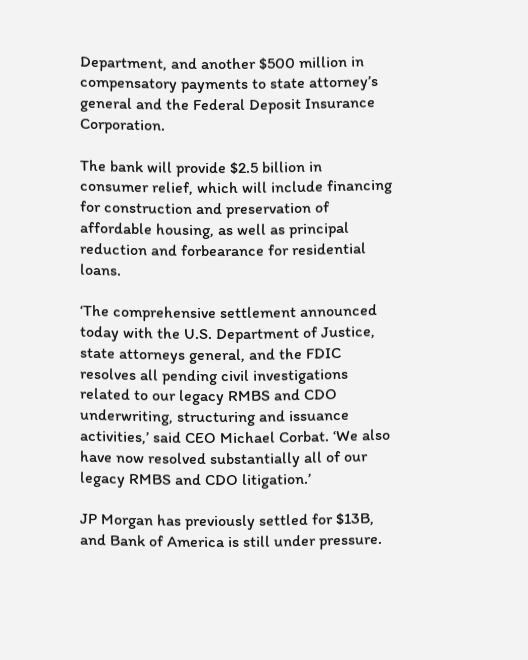Department, and another $500 million in compensatory payments to state attorney’s general and the Federal Deposit Insurance Corporation.

The bank will provide $2.5 billion in consumer relief, which will include financing for construction and preservation of affordable housing, as well as principal reduction and forbearance for residential loans.

‘The comprehensive settlement announced today with the U.S. Department of Justice, state attorneys general, and the FDIC resolves all pending civil investigations related to our legacy RMBS and CDO underwriting, structuring and issuance activities,’ said CEO Michael Corbat. ‘We also have now resolved substantially all of our legacy RMBS and CDO litigation.’

JP Morgan has previously settled for $13B, and Bank of America is still under pressure.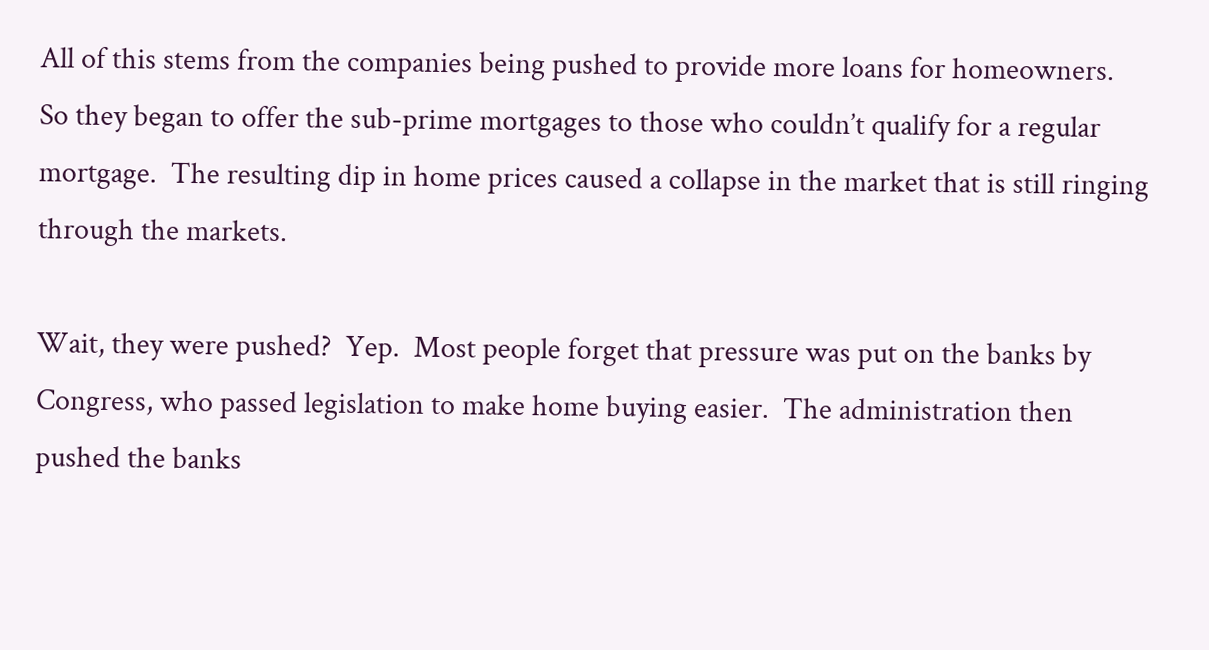All of this stems from the companies being pushed to provide more loans for homeowners.  So they began to offer the sub-prime mortgages to those who couldn’t qualify for a regular mortgage.  The resulting dip in home prices caused a collapse in the market that is still ringing through the markets.

Wait, they were pushed?  Yep.  Most people forget that pressure was put on the banks by Congress, who passed legislation to make home buying easier.  The administration then pushed the banks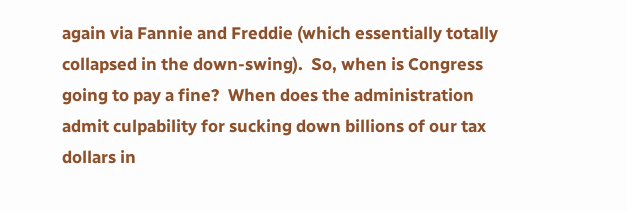again via Fannie and Freddie (which essentially totally collapsed in the down-swing).  So, when is Congress going to pay a fine?  When does the administration admit culpability for sucking down billions of our tax dollars in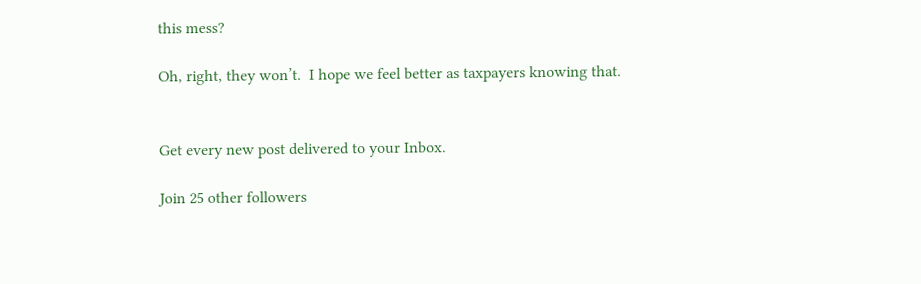this mess?

Oh, right, they won’t.  I hope we feel better as taxpayers knowing that.


Get every new post delivered to your Inbox.

Join 25 other followers